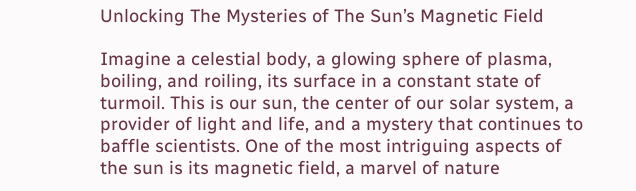Unlocking The Mysteries of The Sun’s Magnetic Field

Imagine a celestial body, a glowing sphere of plasma, boiling, and roiling, its surface in a constant state of turmoil. This is our sun, the center of our solar system, a provider of light and life, and a mystery that continues to baffle scientists. One of the most intriguing aspects of the sun is its magnetic field, a marvel of nature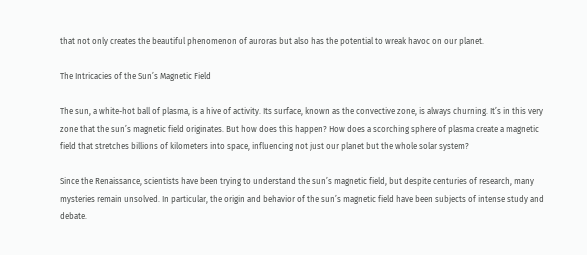that not only creates the beautiful phenomenon of auroras but also has the potential to wreak havoc on our planet.

The Intricacies of the Sun’s Magnetic Field

The sun, a white-hot ball of plasma, is a hive of activity. Its surface, known as the convective zone, is always churning. It’s in this very zone that the sun’s magnetic field originates. But how does this happen? How does a scorching sphere of plasma create a magnetic field that stretches billions of kilometers into space, influencing not just our planet but the whole solar system?

Since the Renaissance, scientists have been trying to understand the sun’s magnetic field, but despite centuries of research, many mysteries remain unsolved. In particular, the origin and behavior of the sun’s magnetic field have been subjects of intense study and debate.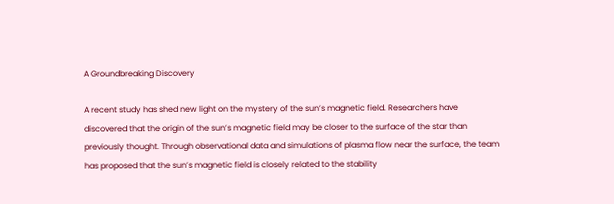A Groundbreaking Discovery

A recent study has shed new light on the mystery of the sun’s magnetic field. Researchers have discovered that the origin of the sun’s magnetic field may be closer to the surface of the star than previously thought. Through observational data and simulations of plasma flow near the surface, the team has proposed that the sun’s magnetic field is closely related to the stability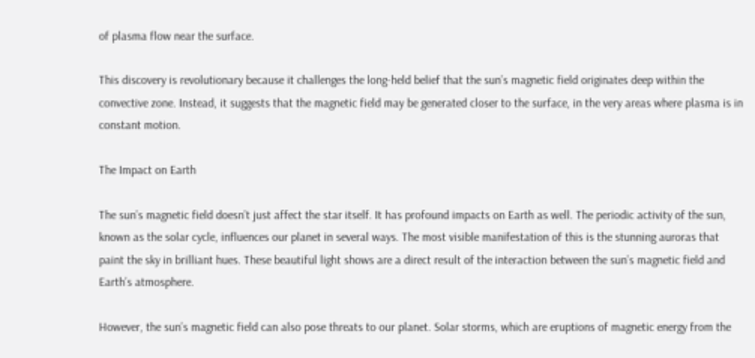of plasma flow near the surface.

This discovery is revolutionary because it challenges the long-held belief that the sun’s magnetic field originates deep within the convective zone. Instead, it suggests that the magnetic field may be generated closer to the surface, in the very areas where plasma is in constant motion.

The Impact on Earth

The sun’s magnetic field doesn’t just affect the star itself. It has profound impacts on Earth as well. The periodic activity of the sun, known as the solar cycle, influences our planet in several ways. The most visible manifestation of this is the stunning auroras that paint the sky in brilliant hues. These beautiful light shows are a direct result of the interaction between the sun’s magnetic field and Earth’s atmosphere.

However, the sun’s magnetic field can also pose threats to our planet. Solar storms, which are eruptions of magnetic energy from the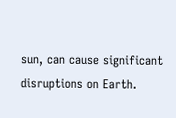sun, can cause significant disruptions on Earth.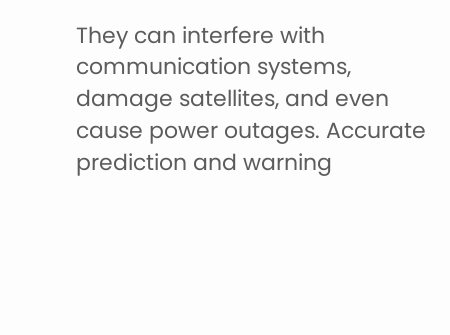They can interfere with communication systems, damage satellites, and even cause power outages. Accurate prediction and warning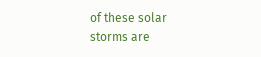of these solar storms are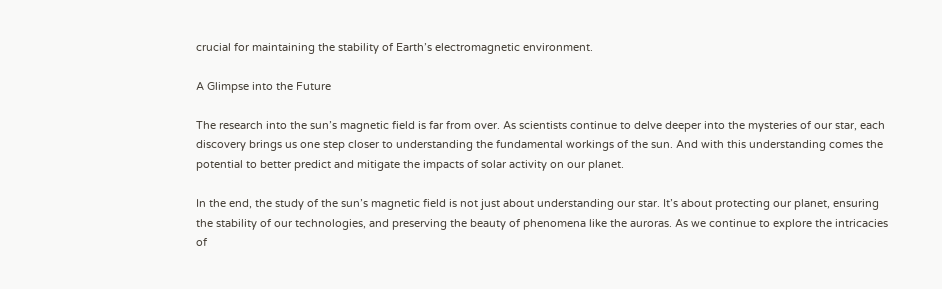crucial for maintaining the stability of Earth’s electromagnetic environment.

A Glimpse into the Future

The research into the sun’s magnetic field is far from over. As scientists continue to delve deeper into the mysteries of our star, each discovery brings us one step closer to understanding the fundamental workings of the sun. And with this understanding comes the potential to better predict and mitigate the impacts of solar activity on our planet.

In the end, the study of the sun’s magnetic field is not just about understanding our star. It’s about protecting our planet, ensuring the stability of our technologies, and preserving the beauty of phenomena like the auroras. As we continue to explore the intricacies of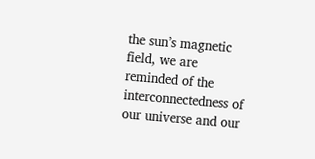the sun’s magnetic field, we are reminded of the interconnectedness of our universe and our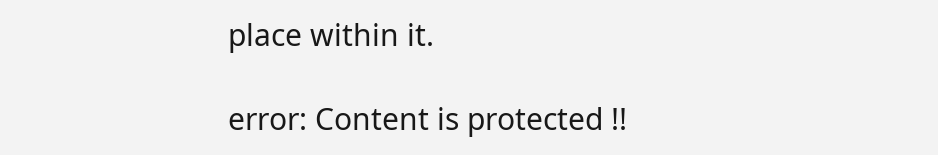place within it.

error: Content is protected !!